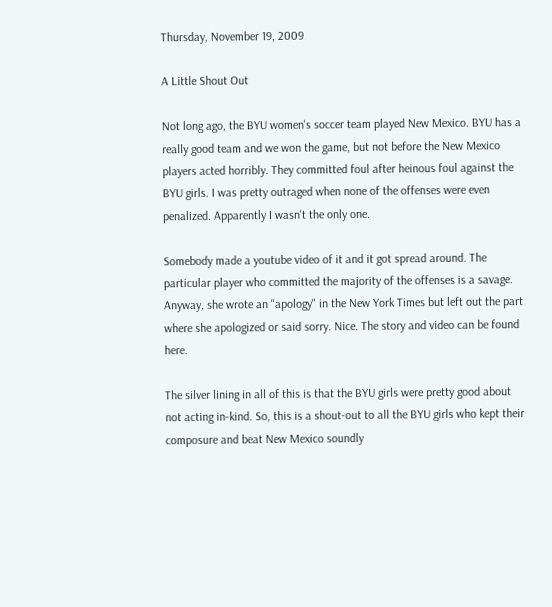Thursday, November 19, 2009

A Little Shout Out

Not long ago, the BYU women's soccer team played New Mexico. BYU has a really good team and we won the game, but not before the New Mexico players acted horribly. They committed foul after heinous foul against the BYU girls. I was pretty outraged when none of the offenses were even penalized. Apparently I wasn't the only one.

Somebody made a youtube video of it and it got spread around. The particular player who committed the majority of the offenses is a savage. Anyway, she wrote an "apology" in the New York Times but left out the part where she apologized or said sorry. Nice. The story and video can be found here.

The silver lining in all of this is that the BYU girls were pretty good about not acting in-kind. So, this is a shout-out to all the BYU girls who kept their composure and beat New Mexico soundly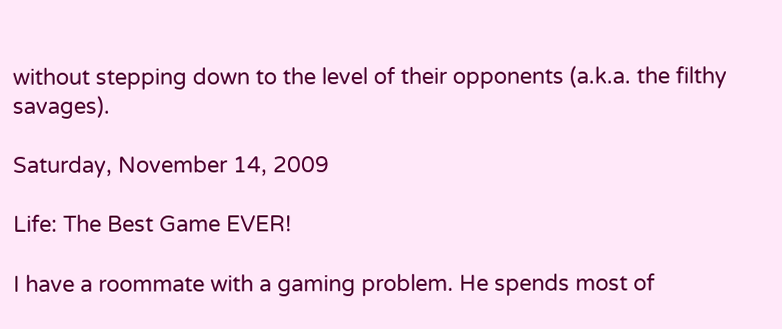without stepping down to the level of their opponents (a.k.a. the filthy savages).

Saturday, November 14, 2009

Life: The Best Game EVER!

I have a roommate with a gaming problem. He spends most of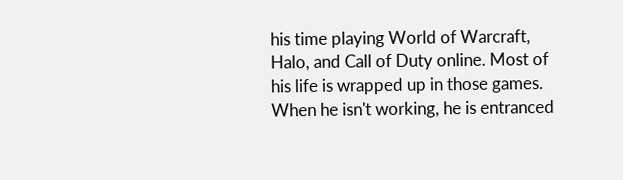his time playing World of Warcraft, Halo, and Call of Duty online. Most of his life is wrapped up in those games. When he isn't working, he is entranced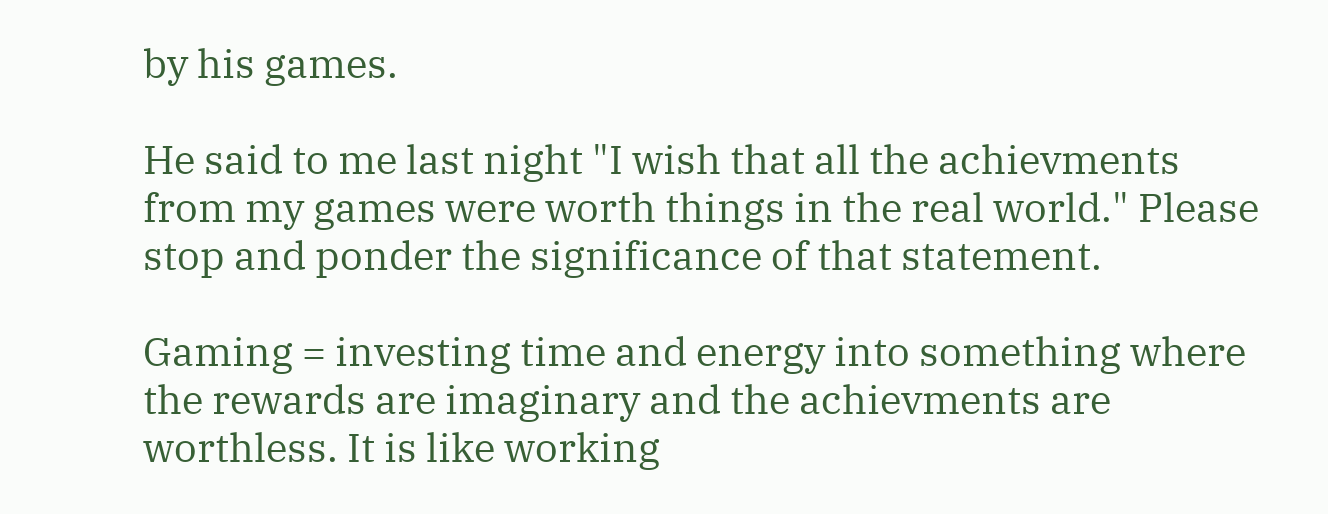by his games.

He said to me last night "I wish that all the achievments from my games were worth things in the real world." Please stop and ponder the significance of that statement.

Gaming = investing time and energy into something where the rewards are imaginary and the achievments are worthless. It is like working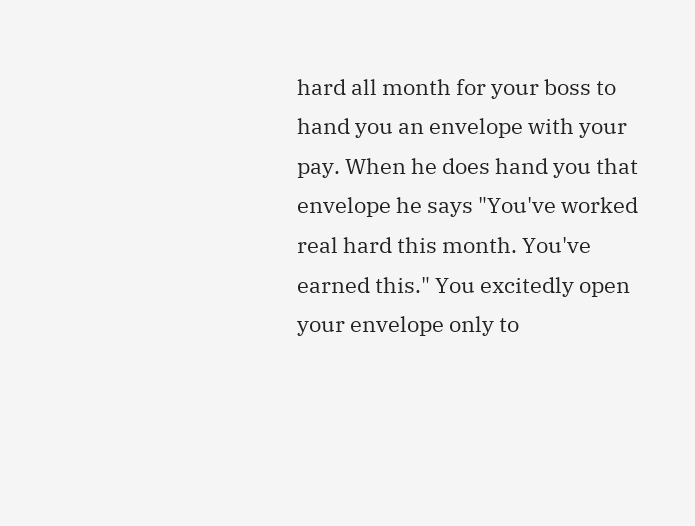hard all month for your boss to hand you an envelope with your pay. When he does hand you that envelope he says "You've worked real hard this month. You've earned this." You excitedly open your envelope only to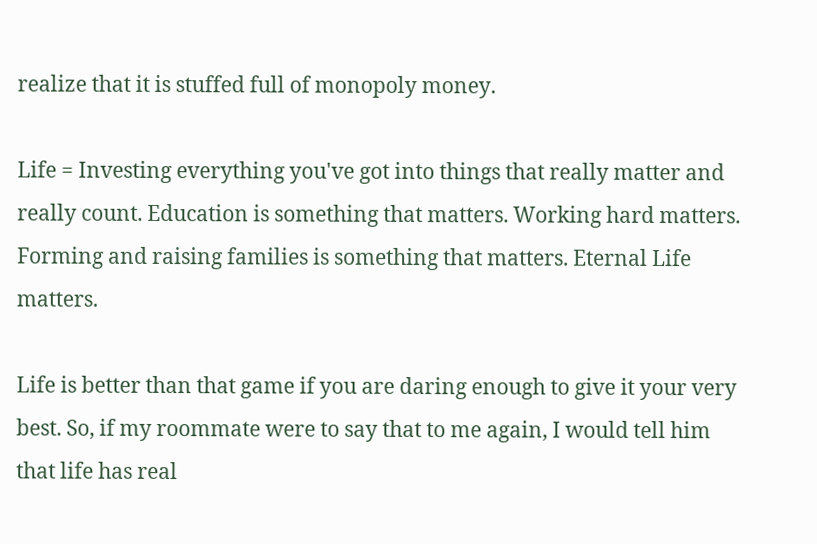realize that it is stuffed full of monopoly money.

Life = Investing everything you've got into things that really matter and really count. Education is something that matters. Working hard matters. Forming and raising families is something that matters. Eternal Life matters.

Life is better than that game if you are daring enough to give it your very best. So, if my roommate were to say that to me again, I would tell him that life has real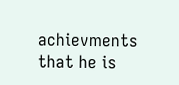achievments that he is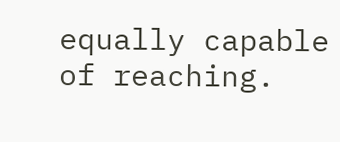equally capable of reaching.